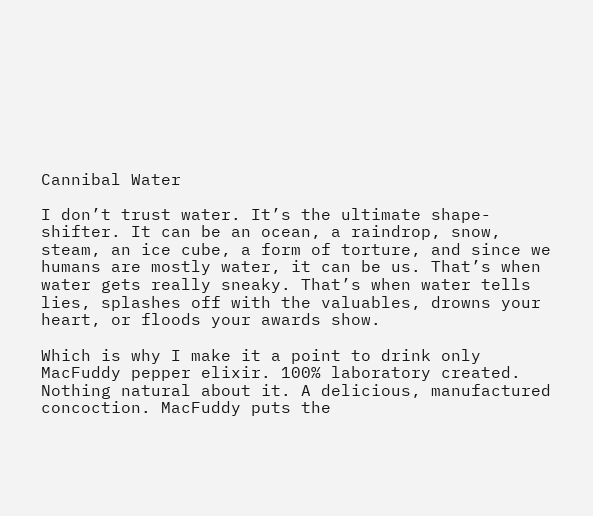Cannibal Water

I don’t trust water. It’s the ultimate shape-shifter. It can be an ocean, a raindrop, snow, steam, an ice cube, a form of torture, and since we humans are mostly water, it can be us. That’s when water gets really sneaky. That’s when water tells lies, splashes off with the valuables, drowns your heart, or floods your awards show.

Which is why I make it a point to drink only MacFuddy pepper elixir. 100% laboratory created. Nothing natural about it. A delicious, manufactured concoction. MacFuddy puts the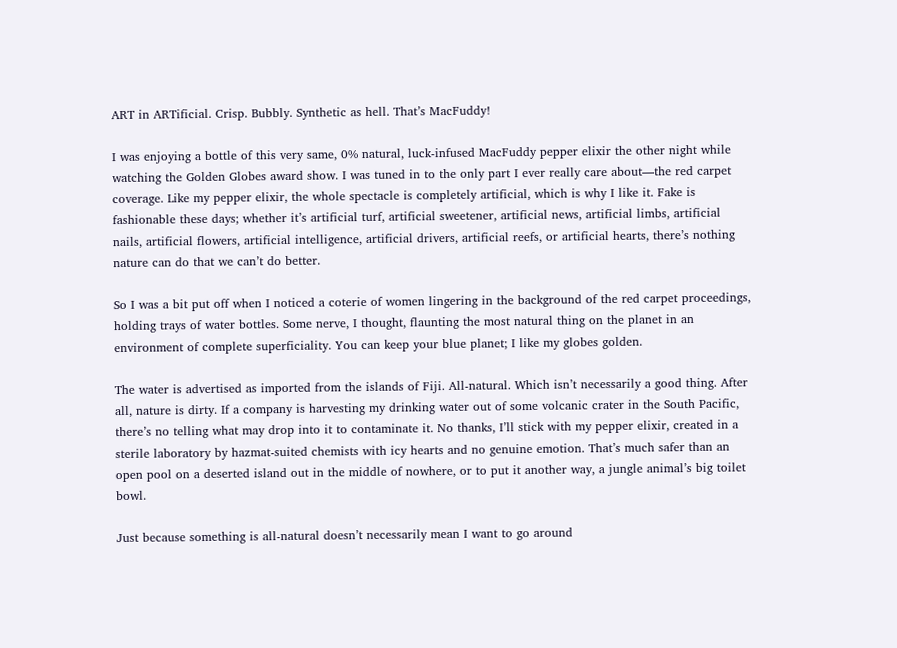ART in ARTificial. Crisp. Bubbly. Synthetic as hell. That’s MacFuddy!

I was enjoying a bottle of this very same, 0% natural, luck-infused MacFuddy pepper elixir the other night while watching the Golden Globes award show. I was tuned in to the only part I ever really care about—the red carpet coverage. Like my pepper elixir, the whole spectacle is completely artificial, which is why I like it. Fake is fashionable these days; whether it’s artificial turf, artificial sweetener, artificial news, artificial limbs, artificial nails, artificial flowers, artificial intelligence, artificial drivers, artificial reefs, or artificial hearts, there’s nothing nature can do that we can’t do better.

So I was a bit put off when I noticed a coterie of women lingering in the background of the red carpet proceedings, holding trays of water bottles. Some nerve, I thought, flaunting the most natural thing on the planet in an environment of complete superficiality. You can keep your blue planet; I like my globes golden.

The water is advertised as imported from the islands of Fiji. All-natural. Which isn’t necessarily a good thing. After all, nature is dirty. If a company is harvesting my drinking water out of some volcanic crater in the South Pacific, there’s no telling what may drop into it to contaminate it. No thanks, I’ll stick with my pepper elixir, created in a sterile laboratory by hazmat-suited chemists with icy hearts and no genuine emotion. That’s much safer than an open pool on a deserted island out in the middle of nowhere, or to put it another way, a jungle animal’s big toilet bowl.

Just because something is all-natural doesn’t necessarily mean I want to go around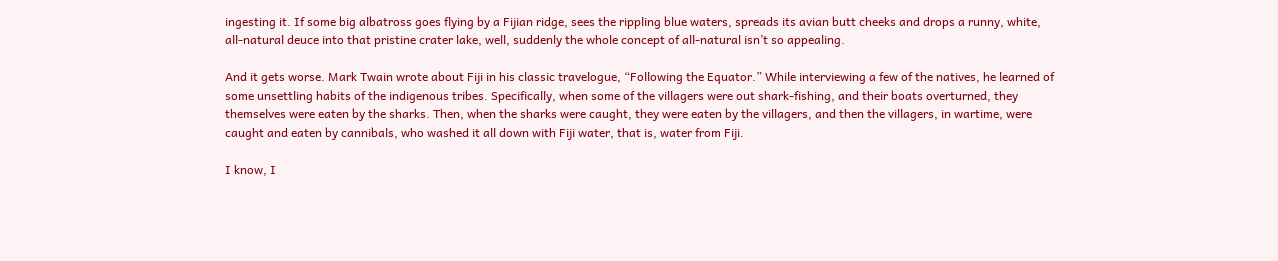ingesting it. If some big albatross goes flying by a Fijian ridge, sees the rippling blue waters, spreads its avian butt cheeks and drops a runny, white, all-natural deuce into that pristine crater lake, well, suddenly the whole concept of all-natural isn’t so appealing.

And it gets worse. Mark Twain wrote about Fiji in his classic travelogue, “Following the Equator.” While interviewing a few of the natives, he learned of some unsettling habits of the indigenous tribes. Specifically, when some of the villagers were out shark-fishing, and their boats overturned, they themselves were eaten by the sharks. Then, when the sharks were caught, they were eaten by the villagers, and then the villagers, in wartime, were caught and eaten by cannibals, who washed it all down with Fiji water, that is, water from Fiji.

I know, I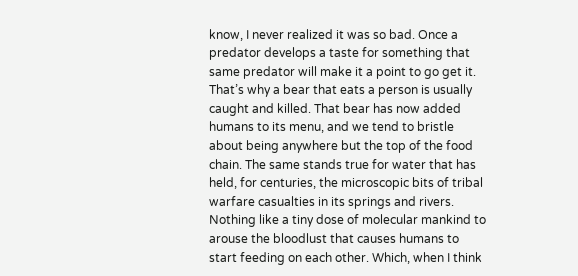know, I never realized it was so bad. Once a predator develops a taste for something that same predator will make it a point to go get it. That’s why a bear that eats a person is usually caught and killed. That bear has now added humans to its menu, and we tend to bristle about being anywhere but the top of the food chain. The same stands true for water that has held, for centuries, the microscopic bits of tribal warfare casualties in its springs and rivers. Nothing like a tiny dose of molecular mankind to arouse the bloodlust that causes humans to start feeding on each other. Which, when I think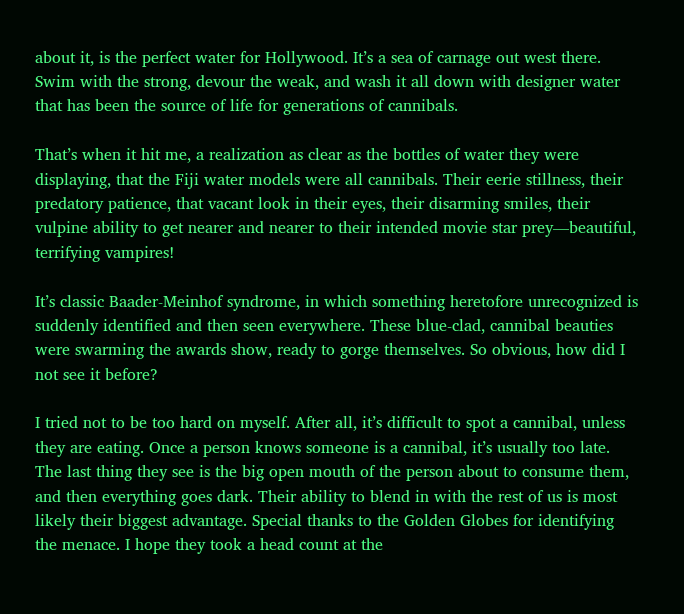about it, is the perfect water for Hollywood. It’s a sea of carnage out west there. Swim with the strong, devour the weak, and wash it all down with designer water that has been the source of life for generations of cannibals.

That’s when it hit me, a realization as clear as the bottles of water they were displaying, that the Fiji water models were all cannibals. Their eerie stillness, their predatory patience, that vacant look in their eyes, their disarming smiles, their vulpine ability to get nearer and nearer to their intended movie star prey—beautiful, terrifying vampires!

It’s classic Baader-Meinhof syndrome, in which something heretofore unrecognized is suddenly identified and then seen everywhere. These blue-clad, cannibal beauties were swarming the awards show, ready to gorge themselves. So obvious, how did I not see it before?

I tried not to be too hard on myself. After all, it’s difficult to spot a cannibal, unless they are eating. Once a person knows someone is a cannibal, it’s usually too late. The last thing they see is the big open mouth of the person about to consume them, and then everything goes dark. Their ability to blend in with the rest of us is most likely their biggest advantage. Special thanks to the Golden Globes for identifying the menace. I hope they took a head count at the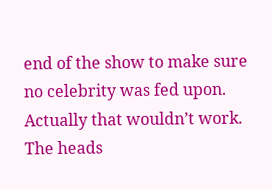end of the show to make sure no celebrity was fed upon. Actually that wouldn’t work. The heads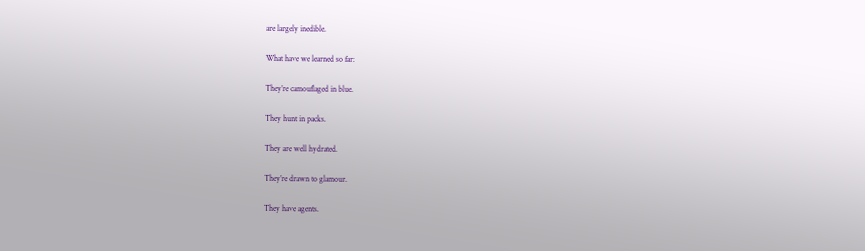are largely inedible.

What have we learned so far:

They’re camouflaged in blue.

They hunt in packs.

They are well hydrated.

They’re drawn to glamour.

They have agents.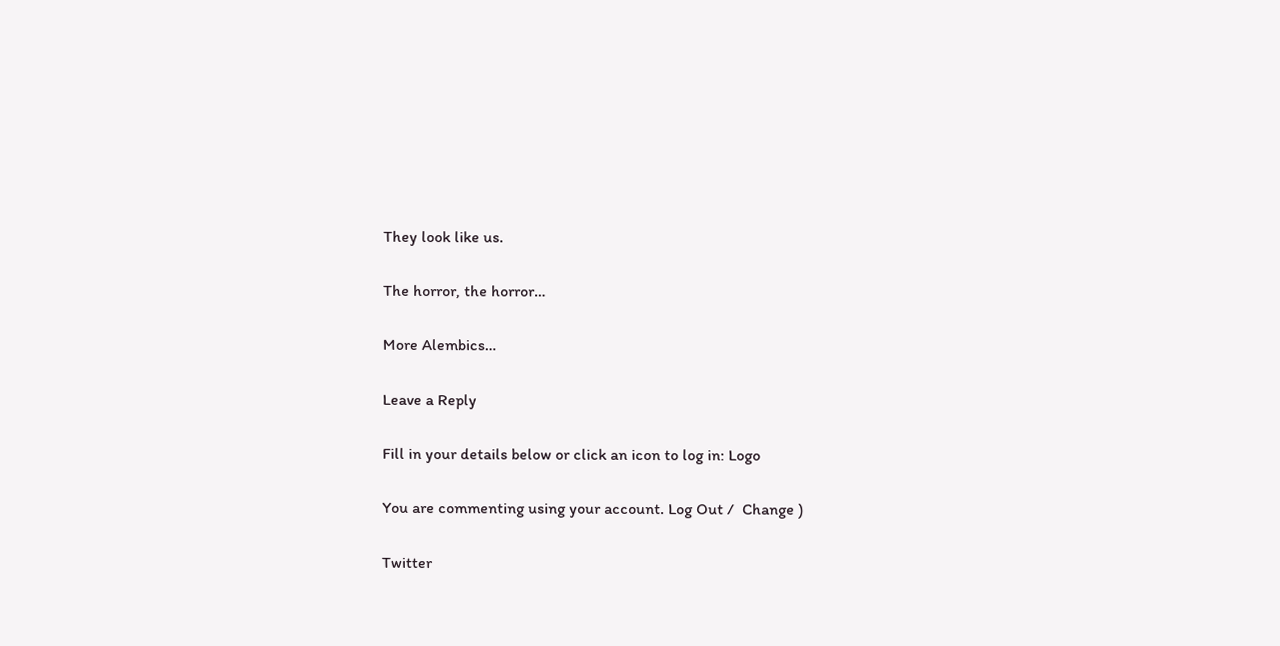They look like us.

The horror, the horror…

More Alembics…

Leave a Reply

Fill in your details below or click an icon to log in: Logo

You are commenting using your account. Log Out /  Change )

Twitter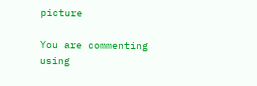picture

You are commenting using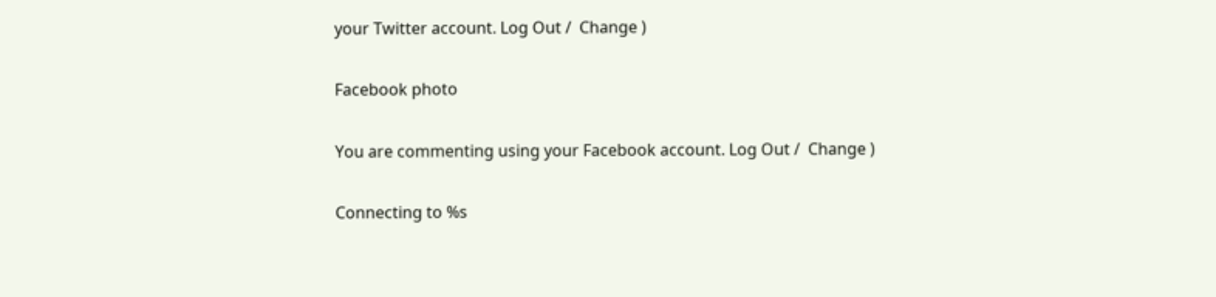your Twitter account. Log Out /  Change )

Facebook photo

You are commenting using your Facebook account. Log Out /  Change )

Connecting to %s